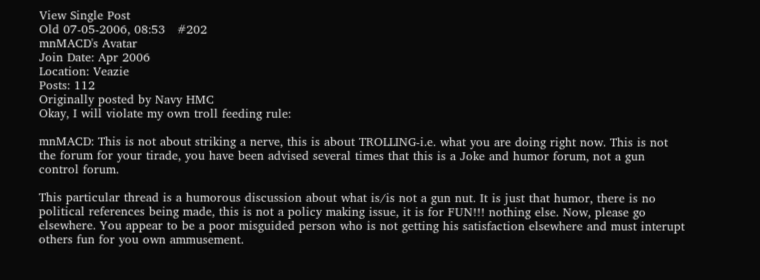View Single Post
Old 07-05-2006, 08:53   #202
mnMACD's Avatar
Join Date: Apr 2006
Location: Veazie
Posts: 112
Originally posted by Navy HMC
Okay, I will violate my own troll feeding rule:

mnMACD: This is not about striking a nerve, this is about TROLLING-i.e. what you are doing right now. This is not the forum for your tirade, you have been advised several times that this is a Joke and humor forum, not a gun control forum.

This particular thread is a humorous discussion about what is/is not a gun nut. It is just that humor, there is no political references being made, this is not a policy making issue, it is for FUN!!! nothing else. Now, please go elsewhere. You appear to be a poor misguided person who is not getting his satisfaction elsewhere and must interupt others fun for you own ammusement.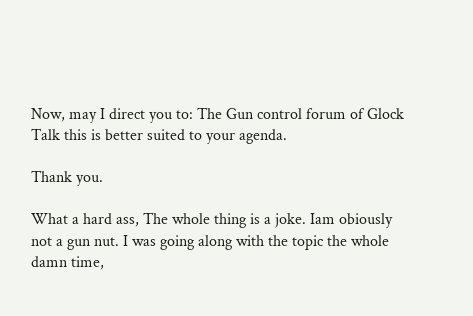Now, may I direct you to: The Gun control forum of Glock Talk this is better suited to your agenda.

Thank you.

What a hard ass, The whole thing is a joke. Iam obiously not a gun nut. I was going along with the topic the whole damn time,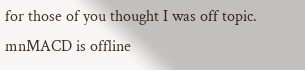for those of you thought I was off topic.
mnMACD is offline